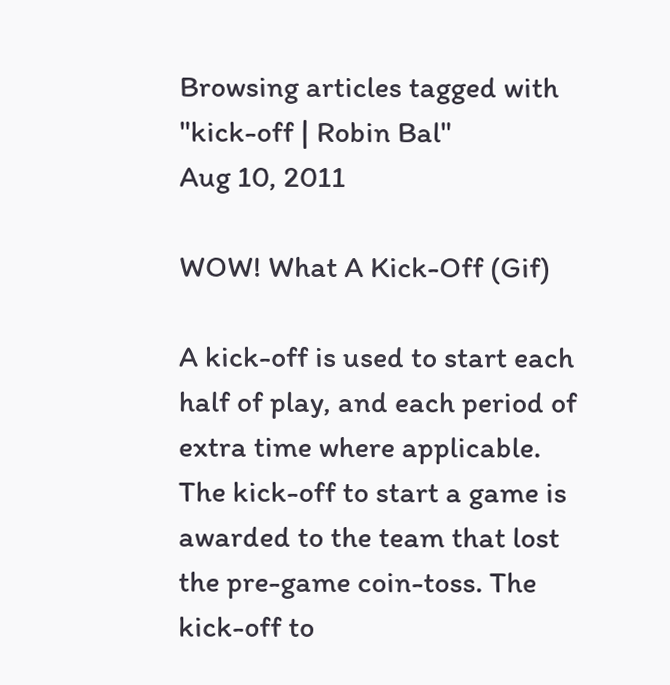Browsing articles tagged with "kick-off | Robin Bal"
Aug 10, 2011

WOW! What A Kick-Off (Gif)

A kick-off is used to start each half of play, and each period of extra time where applicable. The kick-off to start a game is awarded to the team that lost the pre-game coin-toss. The kick-off to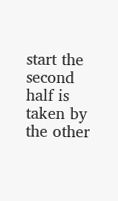start the second half is taken by the other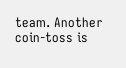team. Another coin-toss is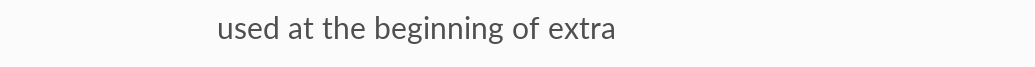used at the beginning of extra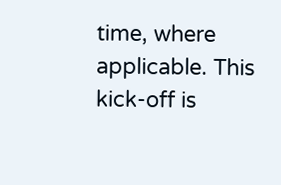time, where applicable. This kick-off is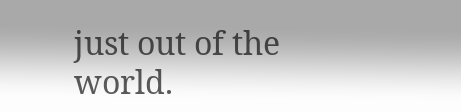just out of the world.